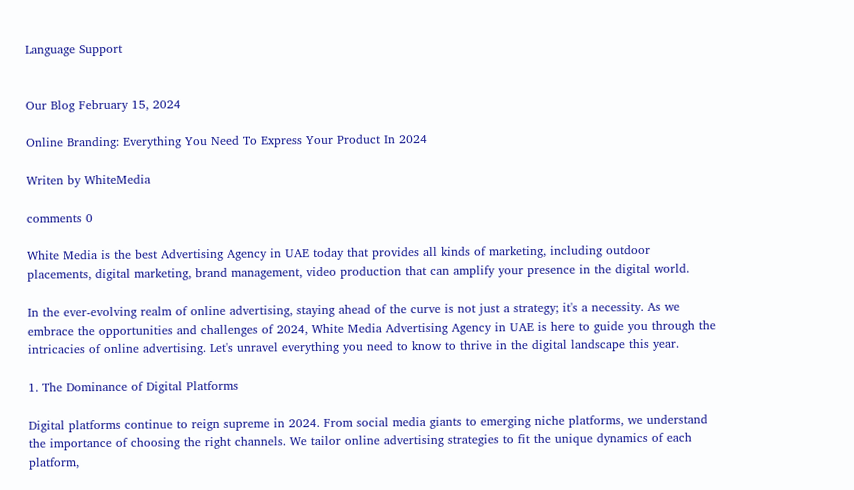Language Support


Our Blog February 15, 2024

Online Branding: Everything You Need To Express Your Product In 2024

Writen by WhiteMedia

comments 0

White Media is the best Advertising Agency in UAE today that provides all kinds of marketing, including outdoor placements, digital marketing, brand management, video production that can amplify your presence in the digital world.

In the ever-evolving realm of online advertising, staying ahead of the curve is not just a strategy; it's a necessity. As we embrace the opportunities and challenges of 2024, White Media Advertising Agency in UAE is here to guide you through the intricacies of online advertising. Let's unravel everything you need to know to thrive in the digital landscape this year.

1. The Dominance of Digital Platforms

Digital platforms continue to reign supreme in 2024. From social media giants to emerging niche platforms, we understand the importance of choosing the right channels. We tailor online advertising strategies to fit the unique dynamics of each platform,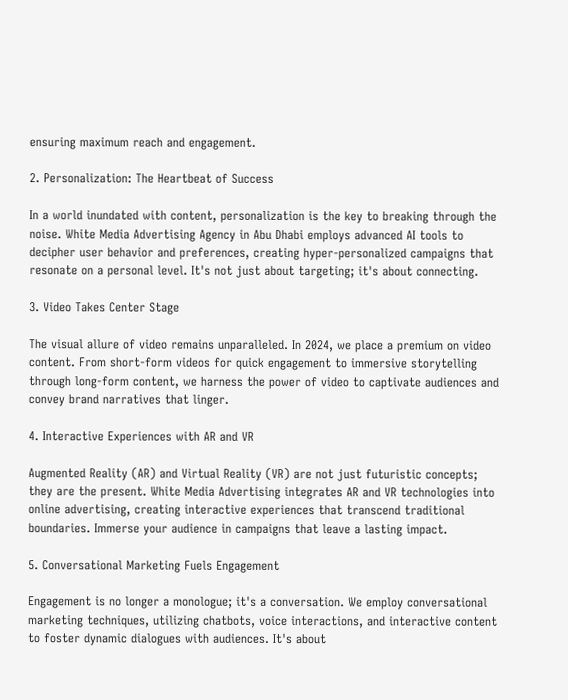ensuring maximum reach and engagement.

2. Personalization: The Heartbeat of Success

In a world inundated with content, personalization is the key to breaking through the noise. White Media Advertising Agency in Abu Dhabi employs advanced AI tools to decipher user behavior and preferences, creating hyper-personalized campaigns that resonate on a personal level. It's not just about targeting; it's about connecting.

3. Video Takes Center Stage

The visual allure of video remains unparalleled. In 2024, we place a premium on video content. From short-form videos for quick engagement to immersive storytelling through long-form content, we harness the power of video to captivate audiences and convey brand narratives that linger.

4. Interactive Experiences with AR and VR

Augmented Reality (AR) and Virtual Reality (VR) are not just futuristic concepts; they are the present. White Media Advertising integrates AR and VR technologies into online advertising, creating interactive experiences that transcend traditional boundaries. Immerse your audience in campaigns that leave a lasting impact.

5. Conversational Marketing Fuels Engagement

Engagement is no longer a monologue; it's a conversation. We employ conversational marketing techniques, utilizing chatbots, voice interactions, and interactive content to foster dynamic dialogues with audiences. It's about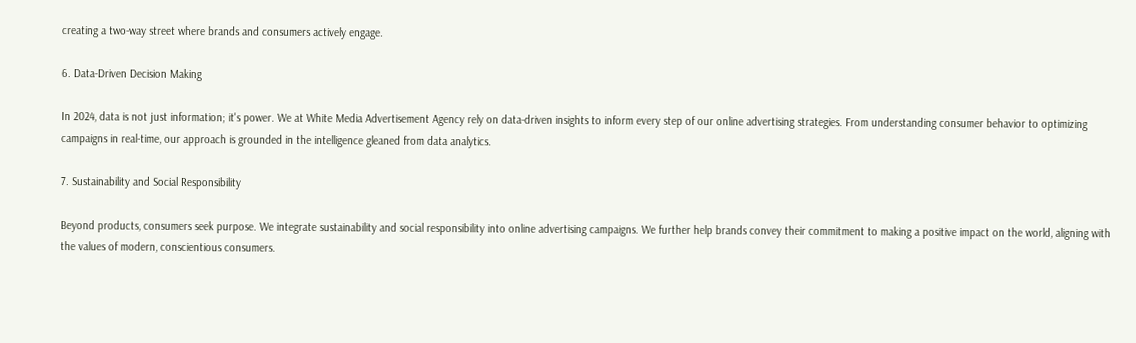creating a two-way street where brands and consumers actively engage.

6. Data-Driven Decision Making

In 2024, data is not just information; it's power. We at White Media Advertisement Agency rely on data-driven insights to inform every step of our online advertising strategies. From understanding consumer behavior to optimizing campaigns in real-time, our approach is grounded in the intelligence gleaned from data analytics.

7. Sustainability and Social Responsibility

Beyond products, consumers seek purpose. We integrate sustainability and social responsibility into online advertising campaigns. We further help brands convey their commitment to making a positive impact on the world, aligning with the values of modern, conscientious consumers.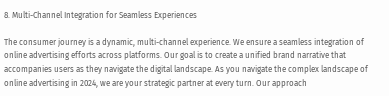8. Multi-Channel Integration for Seamless Experiences

The consumer journey is a dynamic, multi-channel experience. We ensure a seamless integration of online advertising efforts across platforms. Our goal is to create a unified brand narrative that accompanies users as they navigate the digital landscape. As you navigate the complex landscape of online advertising in 2024, we are your strategic partner at every turn. Our approach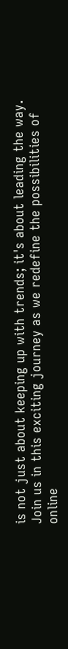is not just about keeping up with trends; it's about leading the way. Join us in this exciting journey as we redefine the possibilities of online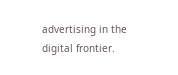advertising in the digital frontier.